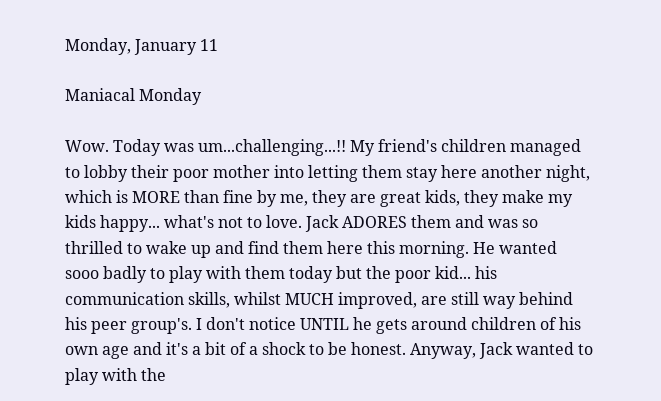Monday, January 11

Maniacal Monday

Wow. Today was um...challenging...!! My friend's children managed to lobby their poor mother into letting them stay here another night, which is MORE than fine by me, they are great kids, they make my kids happy... what's not to love. Jack ADORES them and was so thrilled to wake up and find them here this morning. He wanted sooo badly to play with them today but the poor kid... his communication skills, whilst MUCH improved, are still way behind his peer group's. I don't notice UNTIL he gets around children of his own age and it's a bit of a shock to be honest. Anyway, Jack wanted to play with the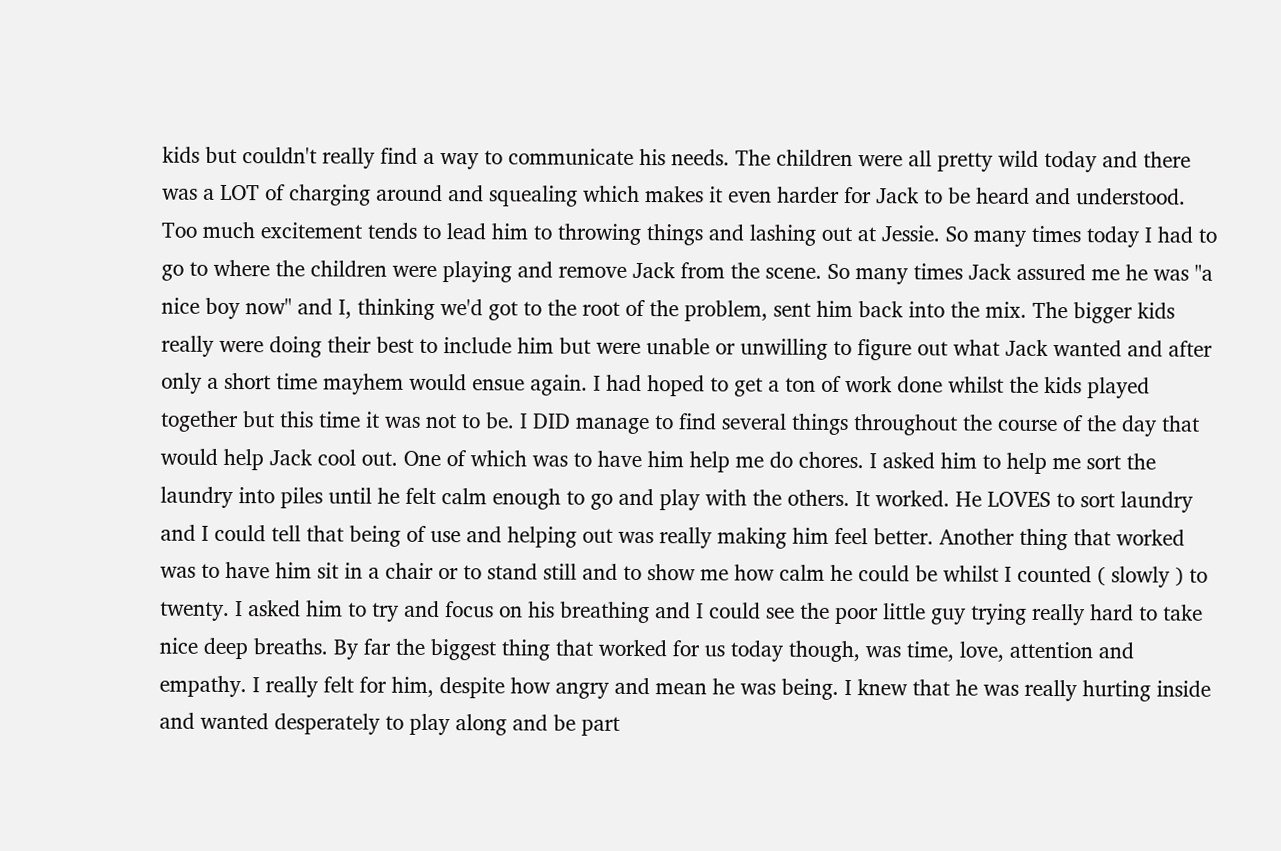kids but couldn't really find a way to communicate his needs. The children were all pretty wild today and there was a LOT of charging around and squealing which makes it even harder for Jack to be heard and understood. Too much excitement tends to lead him to throwing things and lashing out at Jessie. So many times today I had to go to where the children were playing and remove Jack from the scene. So many times Jack assured me he was "a nice boy now" and I, thinking we'd got to the root of the problem, sent him back into the mix. The bigger kids really were doing their best to include him but were unable or unwilling to figure out what Jack wanted and after only a short time mayhem would ensue again. I had hoped to get a ton of work done whilst the kids played together but this time it was not to be. I DID manage to find several things throughout the course of the day that would help Jack cool out. One of which was to have him help me do chores. I asked him to help me sort the laundry into piles until he felt calm enough to go and play with the others. It worked. He LOVES to sort laundry and I could tell that being of use and helping out was really making him feel better. Another thing that worked was to have him sit in a chair or to stand still and to show me how calm he could be whilst I counted ( slowly ) to twenty. I asked him to try and focus on his breathing and I could see the poor little guy trying really hard to take nice deep breaths. By far the biggest thing that worked for us today though, was time, love, attention and empathy. I really felt for him, despite how angry and mean he was being. I knew that he was really hurting inside and wanted desperately to play along and be part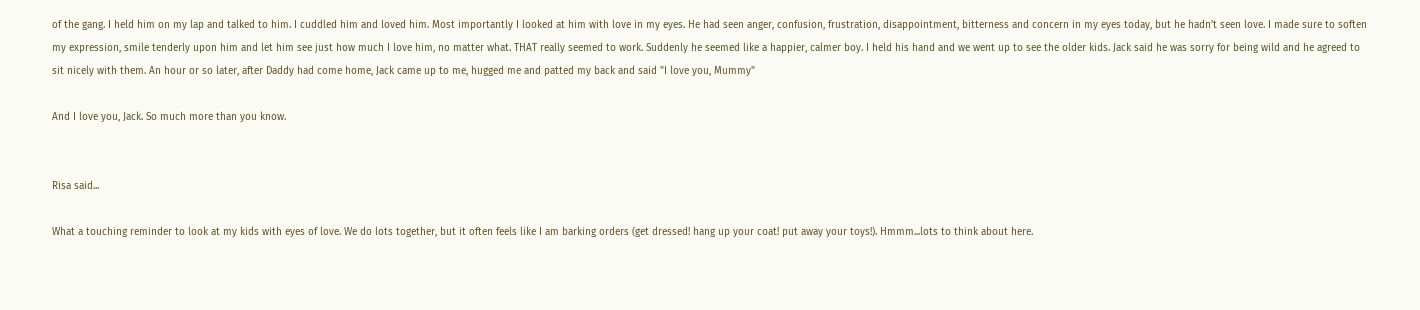of the gang. I held him on my lap and talked to him. I cuddled him and loved him. Most importantly I looked at him with love in my eyes. He had seen anger, confusion, frustration, disappointment, bitterness and concern in my eyes today, but he hadn't seen love. I made sure to soften my expression, smile tenderly upon him and let him see just how much I love him, no matter what. THAT really seemed to work. Suddenly he seemed like a happier, calmer boy. I held his hand and we went up to see the older kids. Jack said he was sorry for being wild and he agreed to sit nicely with them. An hour or so later, after Daddy had come home, Jack came up to me, hugged me and patted my back and said "I love you, Mummy"

And I love you, Jack. So much more than you know.


Risa said...

What a touching reminder to look at my kids with eyes of love. We do lots together, but it often feels like I am barking orders (get dressed! hang up your coat! put away your toys!). Hmmm...lots to think about here.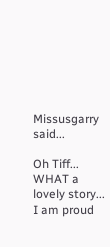Missusgarry said...

Oh Tiff... WHAT a lovely story... I am proud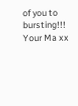of you to bursting!!! Your Ma xx